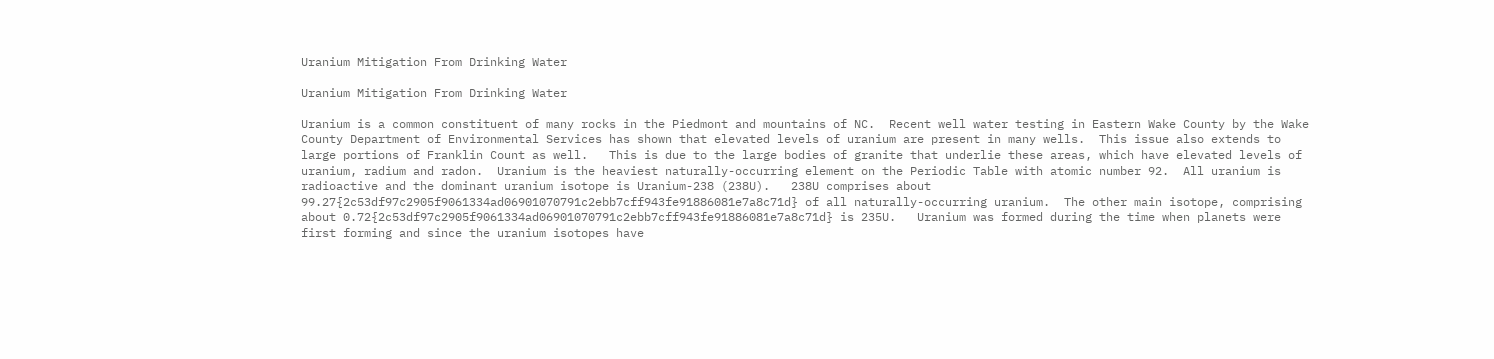Uranium Mitigation From Drinking Water

Uranium Mitigation From Drinking Water

Uranium is a common constituent of many rocks in the Piedmont and mountains of NC.  Recent well water testing in Eastern Wake County by the Wake County Department of Environmental Services has shown that elevated levels of uranium are present in many wells.  This issue also extends to large portions of Franklin Count as well.   This is due to the large bodies of granite that underlie these areas, which have elevated levels of uranium, radium and radon.  Uranium is the heaviest naturally-occurring element on the Periodic Table with atomic number 92.  All uranium is radioactive and the dominant uranium isotope is Uranium-238 (238U).   238U comprises about 99.27{2c53df97c2905f9061334ad06901070791c2ebb7cff943fe91886081e7a8c71d} of all naturally-occurring uranium.  The other main isotope, comprising about 0.72{2c53df97c2905f9061334ad06901070791c2ebb7cff943fe91886081e7a8c71d} is 235U.   Uranium was formed during the time when planets were first forming and since the uranium isotopes have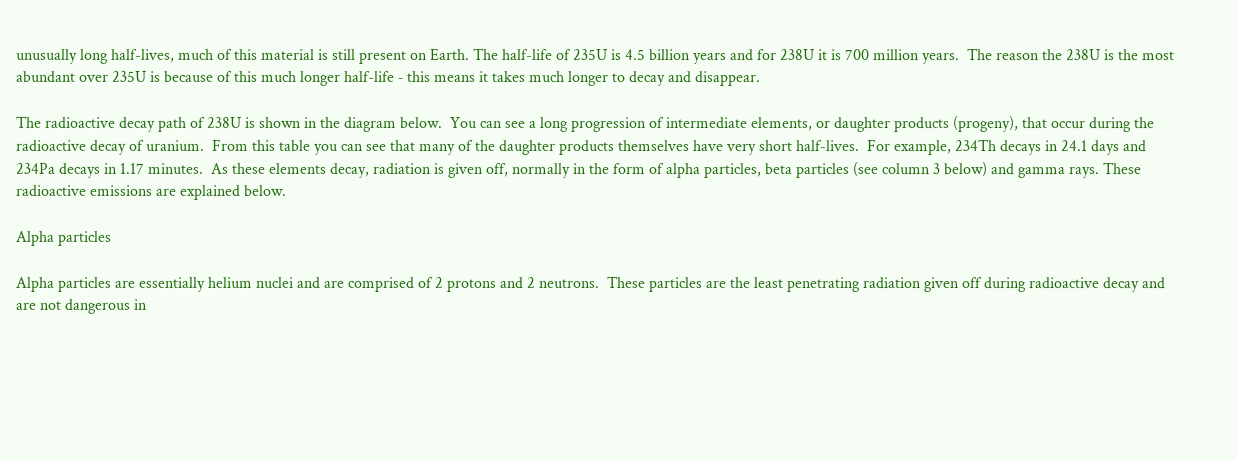unusually long half-lives, much of this material is still present on Earth. The half-life of 235U is 4.5 billion years and for 238U it is 700 million years.  The reason the 238U is the most abundant over 235U is because of this much longer half-life ‑ this means it takes much longer to decay and disappear.

The radioactive decay path of 238U is shown in the diagram below.  You can see a long progression of intermediate elements, or daughter products (progeny), that occur during the radioactive decay of uranium.  From this table you can see that many of the daughter products themselves have very short half-lives.  For example, 234Th decays in 24.1 days and 234Pa decays in 1.17 minutes.  As these elements decay, radiation is given off, normally in the form of alpha particles, beta particles (see column 3 below) and gamma rays. These radioactive emissions are explained below.

Alpha particles

Alpha particles are essentially helium nuclei and are comprised of 2 protons and 2 neutrons.  These particles are the least penetrating radiation given off during radioactive decay and are not dangerous in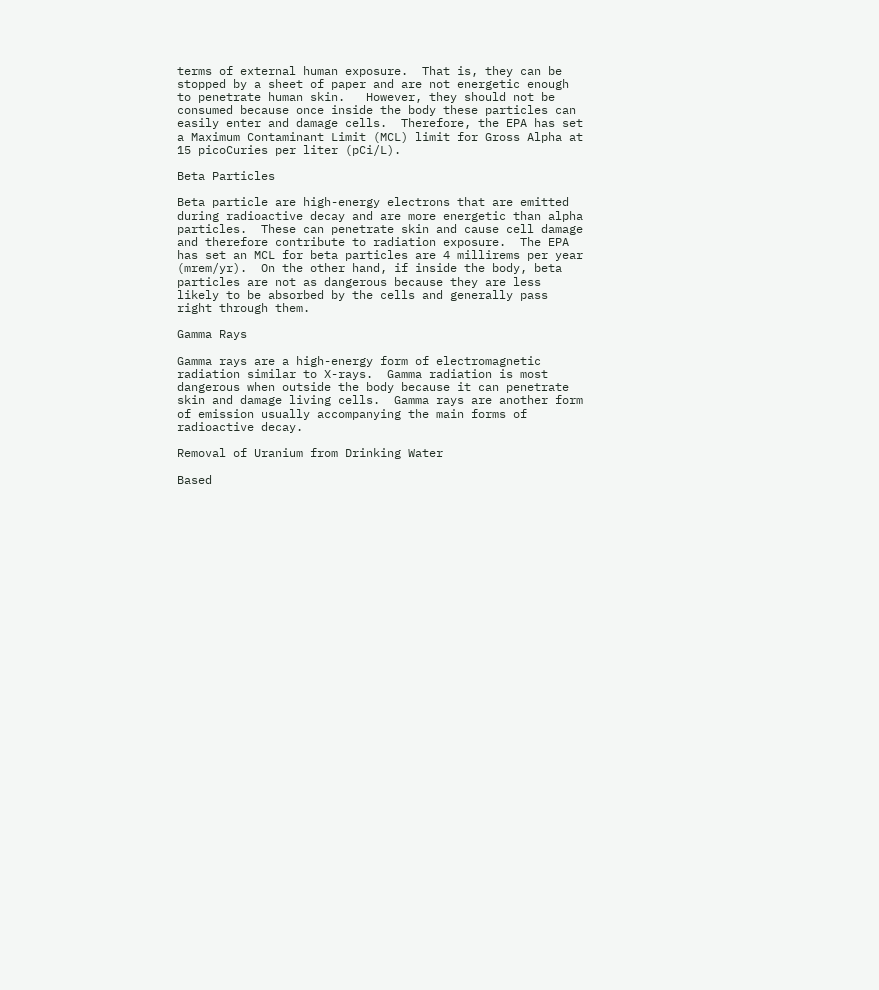terms of external human exposure.  That is, they can be stopped by a sheet of paper and are not energetic enough to penetrate human skin.   However, they should not be consumed because once inside the body these particles can easily enter and damage cells.  Therefore, the EPA has set a Maximum Contaminant Limit (MCL) limit for Gross Alpha at 15 picoCuries per liter (pCi/L).

Beta Particles

Beta particle are high-energy electrons that are emitted during radioactive decay and are more energetic than alpha particles.  These can penetrate skin and cause cell damage and therefore contribute to radiation exposure.  The EPA has set an MCL for beta particles are 4 millirems per year (mrem/yr).  On the other hand, if inside the body, beta particles are not as dangerous because they are less likely to be absorbed by the cells and generally pass right through them.

Gamma Rays

Gamma rays are a high-energy form of electromagnetic radiation similar to X-rays.  Gamma radiation is most dangerous when outside the body because it can penetrate skin and damage living cells.  Gamma rays are another form of emission usually accompanying the main forms of radioactive decay.

Removal of Uranium from Drinking Water

Based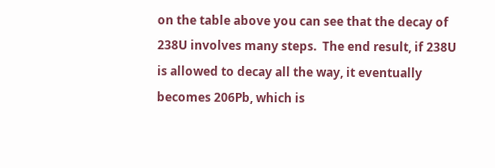on the table above you can see that the decay of 238U involves many steps.  The end result, if 238U is allowed to decay all the way, it eventually becomes 206Pb, which is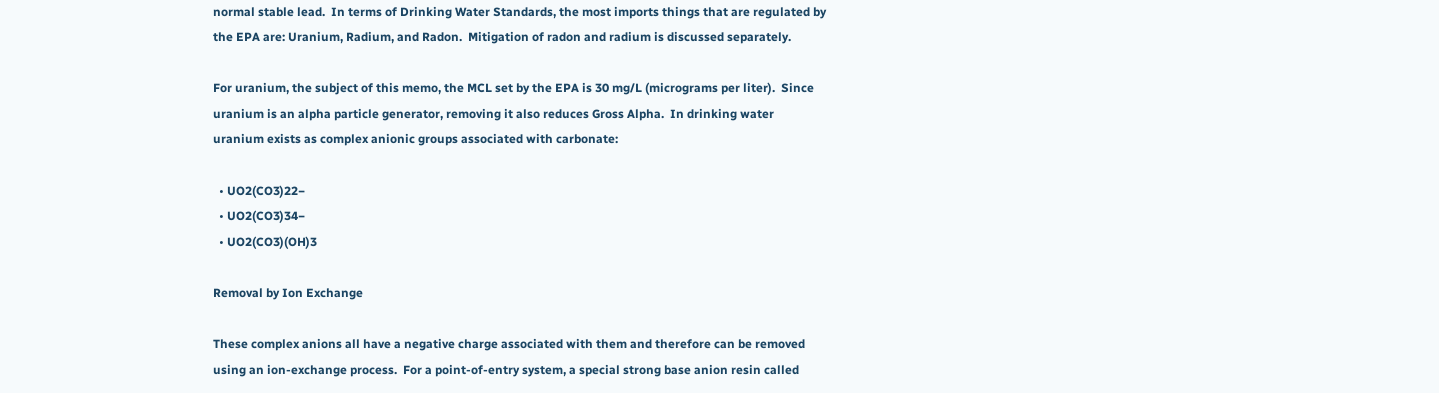normal stable lead.  In terms of Drinking Water Standards, the most imports things that are regulated by the EPA are: Uranium, Radium, and Radon.  Mitigation of radon and radium is discussed separately.

For uranium, the subject of this memo, the MCL set by the EPA is 30 mg/L (micrograms per liter).  Since uranium is an alpha particle generator, removing it also reduces Gross Alpha.  In drinking water uranium exists as complex anionic groups associated with carbonate:

  • UO2(CO3)22−
  • UO2(CO3)34−
  • UO2(CO3)(OH)3

Removal by Ion Exchange

These complex anions all have a negative charge associated with them and therefore can be removed using an ion-exchange process.  For a point-of-entry system, a special strong base anion resin called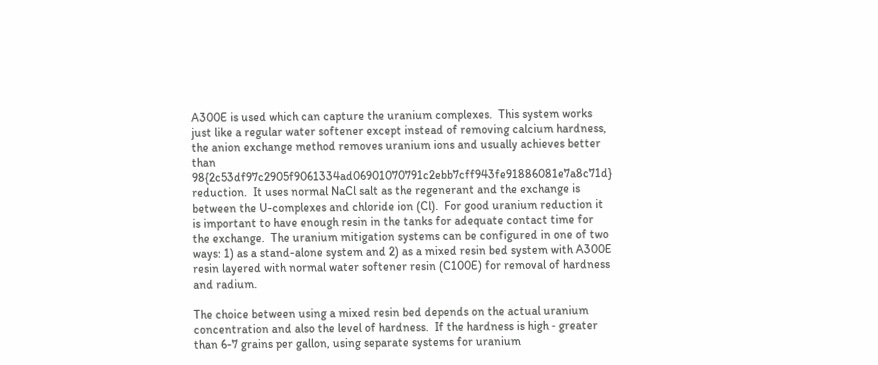A300E is used which can capture the uranium complexes.  This system works just like a regular water softener except instead of removing calcium hardness, the anion exchange method removes uranium ions and usually achieves better than 98{2c53df97c2905f9061334ad06901070791c2ebb7cff943fe91886081e7a8c71d} reduction.  It uses normal NaCl salt as the regenerant and the exchange is between the U-complexes and chloride ion (Cl).  For good uranium reduction it is important to have enough resin in the tanks for adequate contact time for the exchange.  The uranium mitigation systems can be configured in one of two ways: 1) as a stand-alone system and 2) as a mixed resin bed system with A300E resin layered with normal water softener resin (C100E) for removal of hardness and radium.

The choice between using a mixed resin bed depends on the actual uranium concentration and also the level of hardness.  If the hardness is high ‑ greater than 6-7 grains per gallon, using separate systems for uranium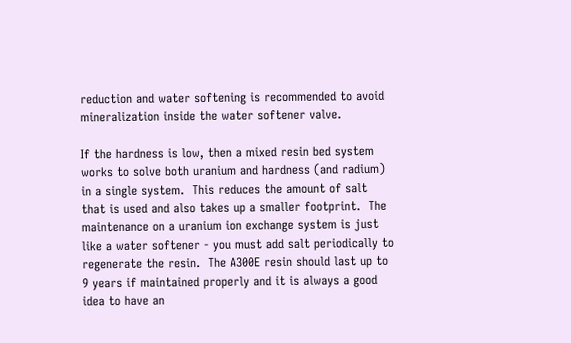reduction and water softening is recommended to avoid mineralization inside the water softener valve.

If the hardness is low, then a mixed resin bed system works to solve both uranium and hardness (and radium) in a single system.  This reduces the amount of salt that is used and also takes up a smaller footprint.  The maintenance on a uranium ion exchange system is just like a water softener ‑ you must add salt periodically to regenerate the resin.  The A300E resin should last up to 9 years if maintained properly and it is always a good idea to have an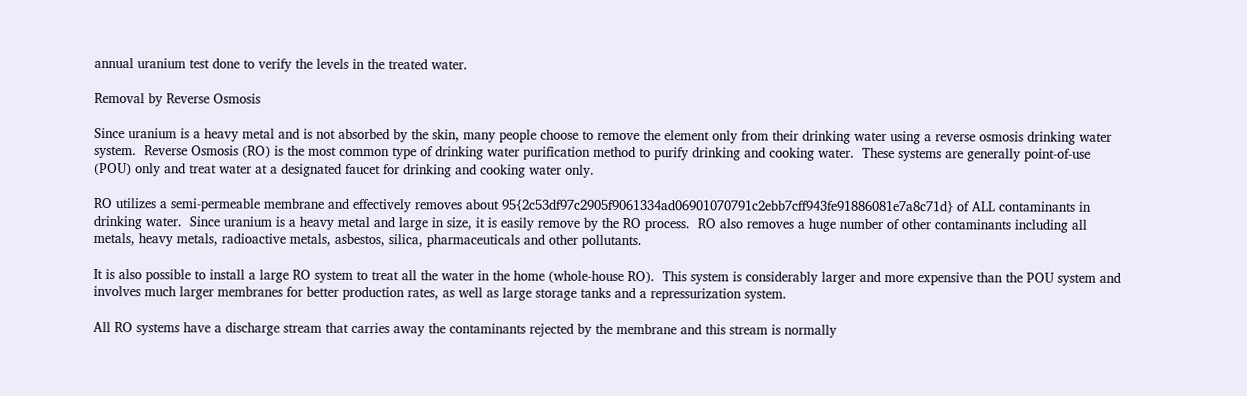annual uranium test done to verify the levels in the treated water.

Removal by Reverse Osmosis

Since uranium is a heavy metal and is not absorbed by the skin, many people choose to remove the element only from their drinking water using a reverse osmosis drinking water system.  Reverse Osmosis (RO) is the most common type of drinking water purification method to purify drinking and cooking water.  These systems are generally point-of-use (POU) only and treat water at a designated faucet for drinking and cooking water only.

RO utilizes a semi-permeable membrane and effectively removes about 95{2c53df97c2905f9061334ad06901070791c2ebb7cff943fe91886081e7a8c71d} of ALL contaminants in drinking water.  Since uranium is a heavy metal and large in size, it is easily remove by the RO process.  RO also removes a huge number of other contaminants including all metals, heavy metals, radioactive metals, asbestos, silica, pharmaceuticals and other pollutants.

It is also possible to install a large RO system to treat all the water in the home (whole-house RO).  This system is considerably larger and more expensive than the POU system and involves much larger membranes for better production rates, as well as large storage tanks and a repressurization system.

All RO systems have a discharge stream that carries away the contaminants rejected by the membrane and this stream is normally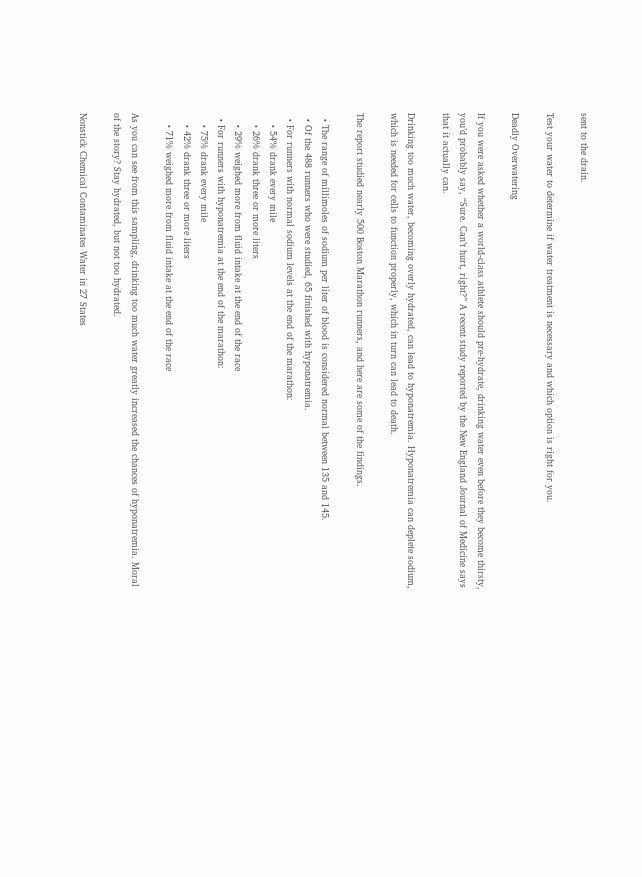sent to the drain.

Test your water to determine if water treatment is necessary and which option is right for you.

Deadly Overwatering

If you were asked whether a world-class athlete should pre-hydrate, drinking water even before they become thirsty, you’d probably say, “Sure. Can’t hurt, right?” A recent study reported by the New England Journal of Medicine says that it actually can.

Drinking too much water, becoming overly hydrated, can lead to hyponatremia. Hyponatremia can deplete sodium, which is needed for cells to function properly, which in turn can lead to death.

The report studied nearly 500 Boston Marathon runners, and here are some of the findings.

  • The range of millimoles of sodium per liter of blood is considered normal between 135 and 145.
  • Of the 488 runners who were studied, 65 finished with hyponatremia.
  • For runners with normal sodium levels at the end of the marathon:
    • 54% drank every mile
    • 26% drank three or more liters
    • 29% weighed more from fluid intake at the end of the race
  • For runners with hyponatremia at the end of the marathon:
    • 75% drank every mile
    • 42% drank three or more liters
    • 71% weighed more from fluid intake at the end of the race

As you can see from this sampling, drinking too much water greatly increased the chances of hyponatremia. Moral of the story? Stay hydrated, but not too hydrated.

Nonstick Chemical Contaminates Water in 27 States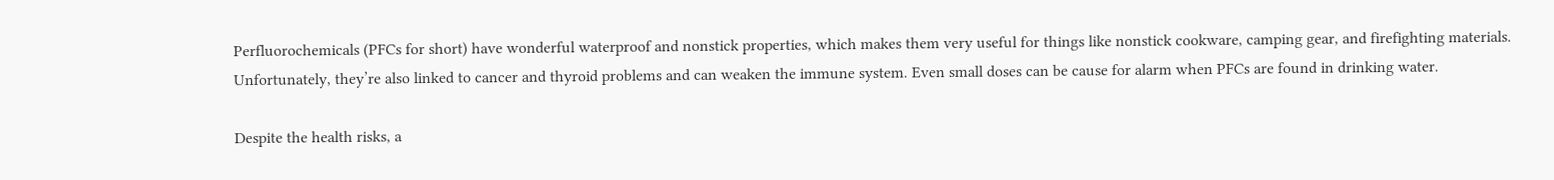Perfluorochemicals (PFCs for short) have wonderful waterproof and nonstick properties, which makes them very useful for things like nonstick cookware, camping gear, and firefighting materials. Unfortunately, they’re also linked to cancer and thyroid problems and can weaken the immune system. Even small doses can be cause for alarm when PFCs are found in drinking water.

Despite the health risks, a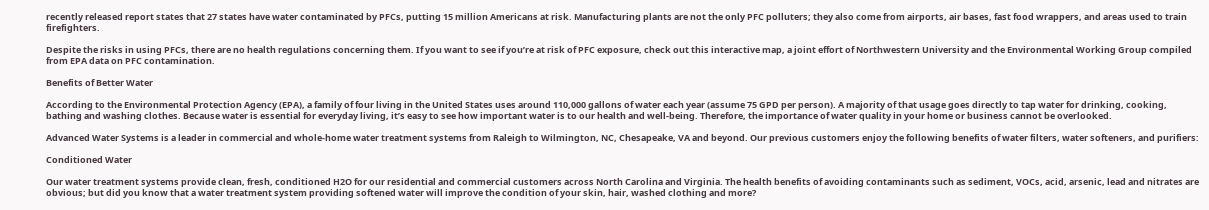recently released report states that 27 states have water contaminated by PFCs, putting 15 million Americans at risk. Manufacturing plants are not the only PFC polluters; they also come from airports, air bases, fast food wrappers, and areas used to train firefighters.

Despite the risks in using PFCs, there are no health regulations concerning them. If you want to see if you’re at risk of PFC exposure, check out this interactive map, a joint effort of Northwestern University and the Environmental Working Group compiled from EPA data on PFC contamination.

Benefits of Better Water

According to the Environmental Protection Agency (EPA), a family of four living in the United States uses around 110,000 gallons of water each year (assume 75 GPD per person). A majority of that usage goes directly to tap water for drinking, cooking,  bathing and washing clothes. Because water is essential for everyday living, it’s easy to see how important water is to our health and well-being. Therefore, the importance of water quality in your home or business cannot be overlooked.

Advanced Water Systems is a leader in commercial and whole-home water treatment systems from Raleigh to Wilmington, NC, Chesapeake, VA and beyond. Our previous customers enjoy the following benefits of water filters, water softeners, and purifiers:

Conditioned Water

Our water treatment systems provide clean, fresh, conditioned H2O for our residential and commercial customers across North Carolina and Virginia. The health benefits of avoiding contaminants such as sediment, VOCs, acid, arsenic, lead and nitrates are obvious; but did you know that a water treatment system providing softened water will improve the condition of your skin, hair, washed clothing and more?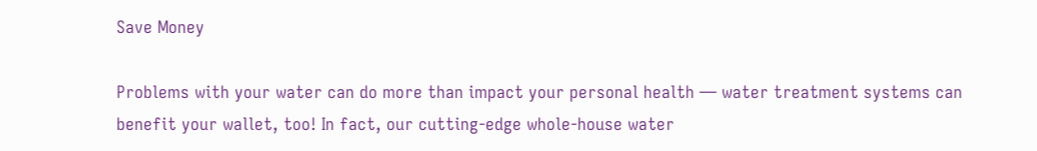Save Money

Problems with your water can do more than impact your personal health — water treatment systems can benefit your wallet, too! In fact, our cutting-edge whole-house water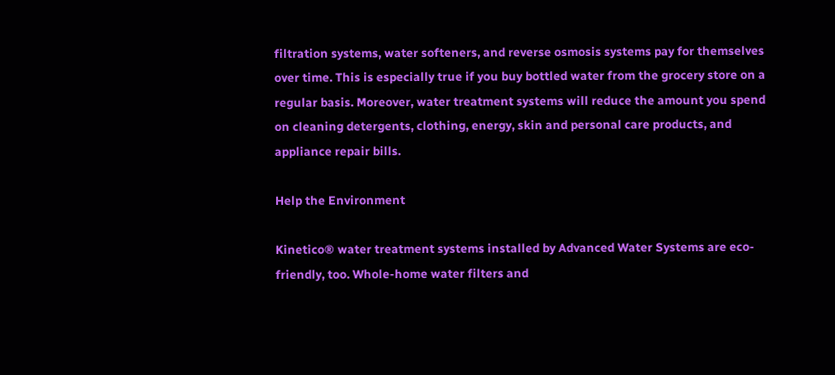filtration systems, water softeners, and reverse osmosis systems pay for themselves over time. This is especially true if you buy bottled water from the grocery store on a regular basis. Moreover, water treatment systems will reduce the amount you spend on cleaning detergents, clothing, energy, skin and personal care products, and appliance repair bills.

Help the Environment

Kinetico® water treatment systems installed by Advanced Water Systems are eco-friendly, too. Whole-home water filters and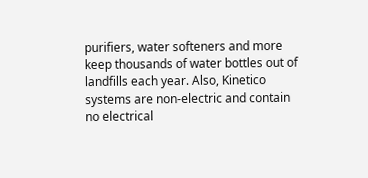purifiers, water softeners and more keep thousands of water bottles out of landfills each year. Also, Kinetico systems are non-electric and contain no electrical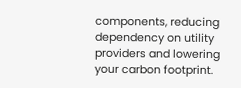components, reducing dependency on utility providers and lowering your carbon footprint.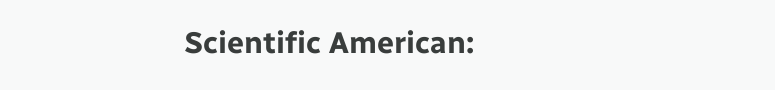Scientific American: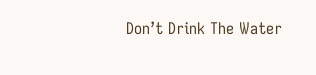Don’t Drink The Water